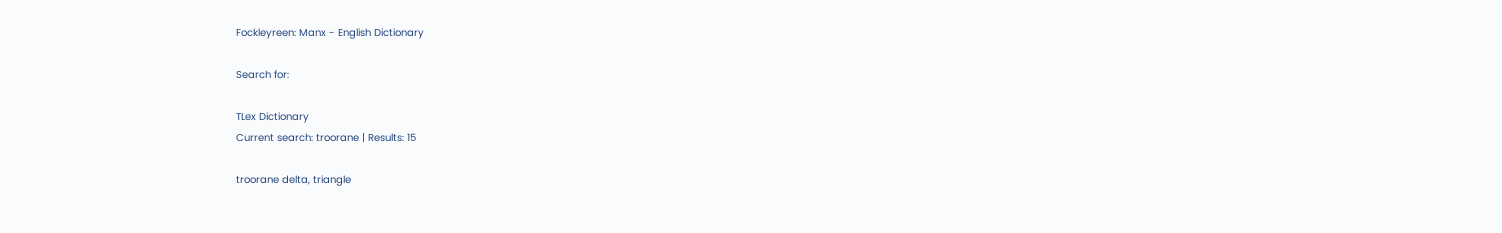Fockleyreen: Manx - English Dictionary

Search for:

TLex Dictionary
Current search: troorane | Results: 15

troorane delta, triangle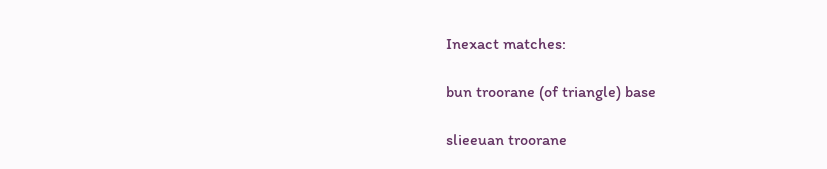Inexact matches:

bun troorane (of triangle) base

slieeuan troorane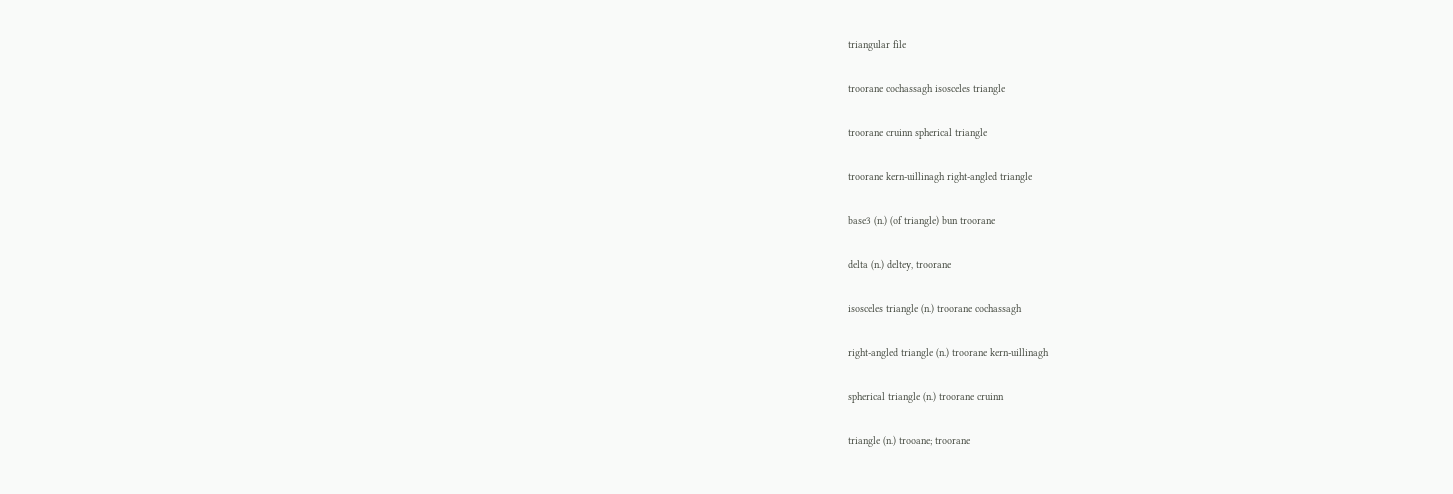triangular file

troorane cochassagh isosceles triangle

troorane cruinn spherical triangle

troorane kern-uillinagh right-angled triangle

base3 (n.) (of triangle) bun troorane

delta (n.) deltey, troorane

isosceles triangle (n.) troorane cochassagh

right-angled triangle (n.) troorane kern-uillinagh

spherical triangle (n.) troorane cruinn

triangle (n.) trooane; troorane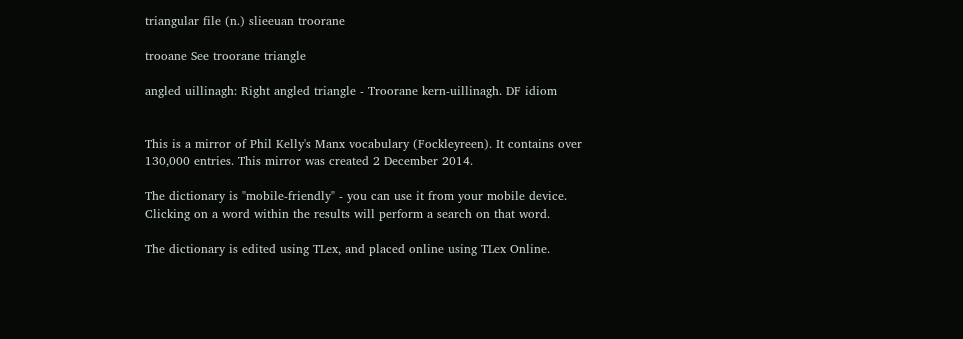triangular file (n.) slieeuan troorane

trooane See troorane triangle

angled uillinagh: Right angled triangle - Troorane kern-uillinagh. DF idiom


This is a mirror of Phil Kelly's Manx vocabulary (Fockleyreen). It contains over 130,000 entries. This mirror was created 2 December 2014.

The dictionary is "mobile-friendly" - you can use it from your mobile device. Clicking on a word within the results will perform a search on that word.

The dictionary is edited using TLex, and placed online using TLex Online.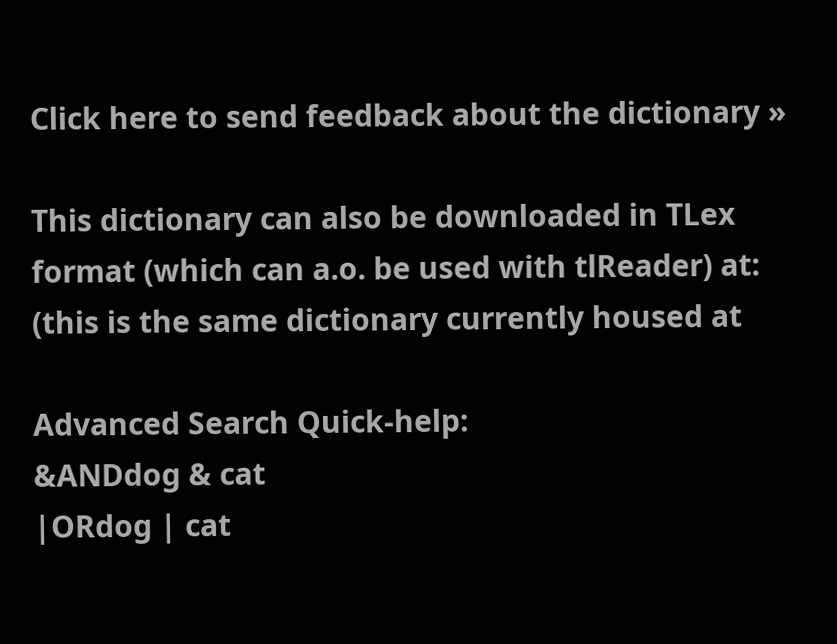Click here to send feedback about the dictionary »

This dictionary can also be downloaded in TLex format (which can a.o. be used with tlReader) at: (this is the same dictionary currently housed at

Advanced Search Quick-help:
&ANDdog & cat
|ORdog | cat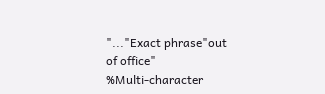"..."Exact phrase"out of office"
%Multi-character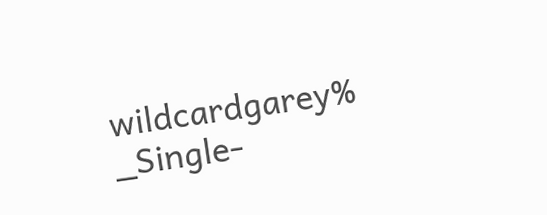wildcardgarey%
_Single-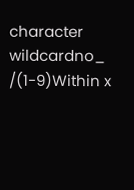character wildcardno_
/(1-9)Within x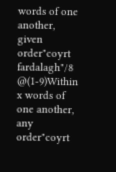words of one another, given order"coyrt fardalagh"/8
@(1-9)Within x words of one another, any order"coyrt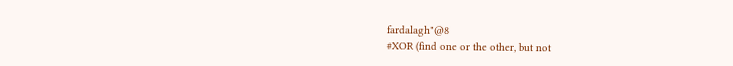fardalagh"@8
#XOR (find one or the other, but not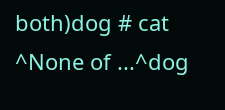both)dog # cat
^None of ...^dog